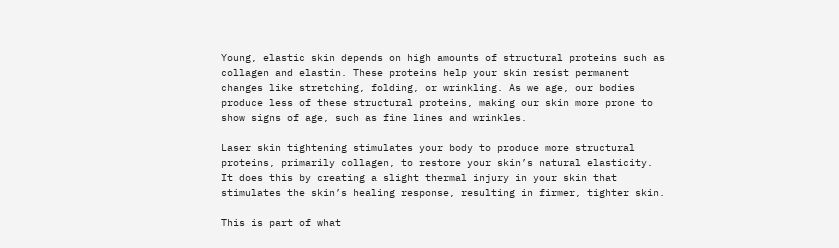Young, elastic skin depends on high amounts of structural proteins such as collagen and elastin. These proteins help your skin resist permanent changes like stretching, folding, or wrinkling. As we age, our bodies produce less of these structural proteins, making our skin more prone to show signs of age, such as fine lines and wrinkles.

Laser skin tightening stimulates your body to produce more structural proteins, primarily collagen, to restore your skin’s natural elasticity. It does this by creating a slight thermal injury in your skin that stimulates the skin’s healing response, resulting in firmer, tighter skin.

This is part of what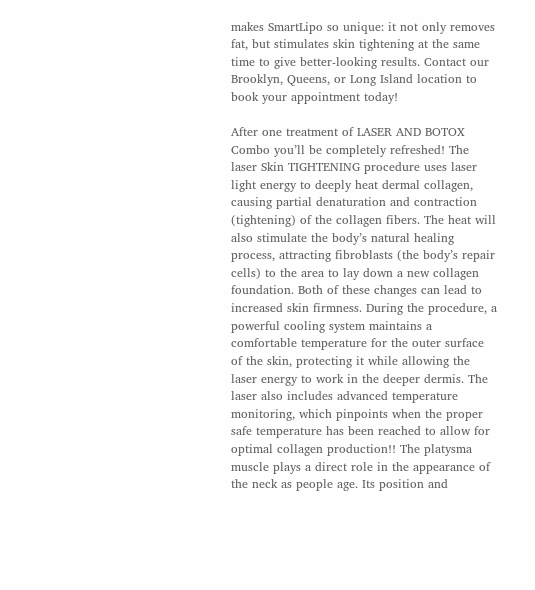makes SmartLipo so unique: it not only removes fat, but stimulates skin tightening at the same time to give better-looking results. Contact our Brooklyn, Queens, or Long Island location to book your appointment today!

After one treatment of LASER AND BOTOX Combo you’ll be completely refreshed! The laser Skin TIGHTENING procedure uses laser light energy to deeply heat dermal collagen, causing partial denaturation and contraction (tightening) of the collagen fibers. The heat will also stimulate the body’s natural healing process, attracting fibroblasts (the body’s repair cells) to the area to lay down a new collagen foundation. Both of these changes can lead to increased skin firmness. During the procedure, a powerful cooling system maintains a comfortable temperature for the outer surface of the skin, protecting it while allowing the laser energy to work in the deeper dermis. The laser also includes advanced temperature monitoring, which pinpoints when the proper safe temperature has been reached to allow for optimal collagen production!! The platysma muscle plays a direct role in the appearance of the neck as people age. Its position and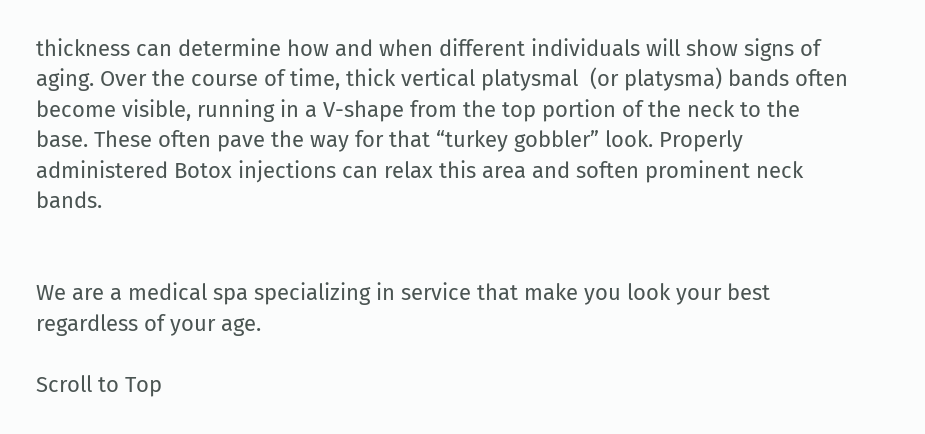thickness can determine how and when different individuals will show signs of aging. Over the course of time, thick vertical platysmal  (or platysma) bands often become visible, running in a V-shape from the top portion of the neck to the base. These often pave the way for that “turkey gobbler” look. Properly administered Botox injections can relax this area and soften prominent neck bands.


We are a medical spa specializing in service that make you look your best regardless of your age.

Scroll to Top